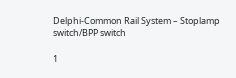Delphi-Common Rail System – Stoplamp switch/BPP switch

1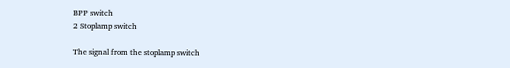BPP switch
2 Stoplamp switch

The signal from the stoplamp switch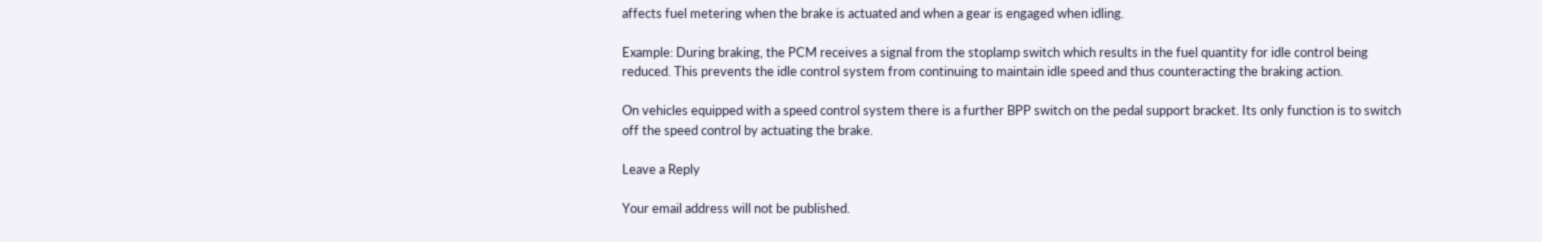affects fuel metering when the brake is actuated and when a gear is engaged when idling.

Example: During braking, the PCM receives a signal from the stoplamp switch which results in the fuel quantity for idle control being reduced. This prevents the idle control system from continuing to maintain idle speed and thus counteracting the braking action.

On vehicles equipped with a speed control system there is a further BPP switch on the pedal support bracket. Its only function is to switch off the speed control by actuating the brake.

Leave a Reply

Your email address will not be published.